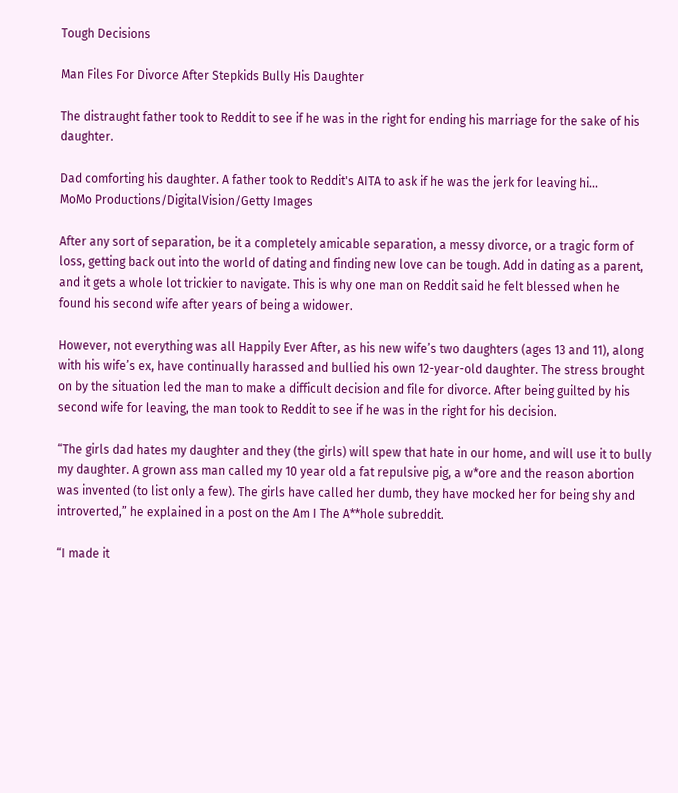Tough Decisions

Man Files For Divorce After Stepkids Bully His Daughter

The distraught father took to Reddit to see if he was in the right for ending his marriage for the sake of his daughter.

Dad comforting his daughter. A father took to Reddit's AITA to ask if he was the jerk for leaving hi...
MoMo Productions/DigitalVision/Getty Images

After any sort of separation, be it a completely amicable separation, a messy divorce, or a tragic form of loss, getting back out into the world of dating and finding new love can be tough. Add in dating as a parent, and it gets a whole lot trickier to navigate. This is why one man on Reddit said he felt blessed when he found his second wife after years of being a widower.

However, not everything was all Happily Ever After, as his new wife’s two daughters (ages 13 and 11), along with his wife’s ex, have continually harassed and bullied his own 12-year-old daughter. The stress brought on by the situation led the man to make a difficult decision and file for divorce. After being guilted by his second wife for leaving, the man took to Reddit to see if he was in the right for his decision.

“The girls dad hates my daughter and they (the girls) will spew that hate in our home, and will use it to bully my daughter. A grown ass man called my 10 year old a fat repulsive pig, a w*ore and the reason abortion was invented (to list only a few). The girls have called her dumb, they have mocked her for being shy and introverted,” he explained in a post on the Am I The A**hole subreddit.

“I made it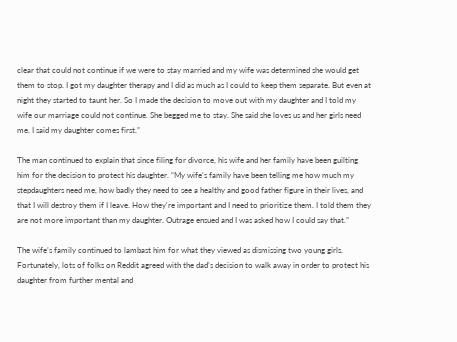clear that could not continue if we were to stay married and my wife was determined she would get them to stop. I got my daughter therapy and I did as much as I could to keep them separate. But even at night they started to taunt her. So I made the decision to move out with my daughter and I told my wife our marriage could not continue. She begged me to stay. She said she loves us and her girls need me. I said my daughter comes first.”

The man continued to explain that since filing for divorce, his wife and her family have been guilting him for the decision to protect his daughter. “My wife's family have been telling me how much my stepdaughters need me, how badly they need to see a healthy and good father figure in their lives, and that I will destroy them if I leave. How they're important and I need to prioritize them. I told them they are not more important than my daughter. Outrage ensued and I was asked how I could say that.”

The wife’s family continued to lambast him for what they viewed as dismissing two young girls. Fortunately, lots of folks on Reddit agreed with the dad’s decision to walk away in order to protect his daughter from further mental and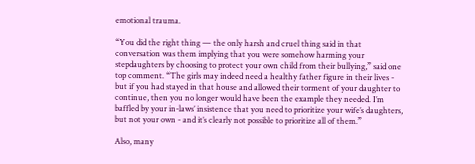emotional trauma.

“You did the right thing — the only harsh and cruel thing said in that conversation was them implying that you were somehow harming your stepdaughters by choosing to protect your own child from their bullying,” said one top comment. “The girls may indeed need a healthy father figure in their lives - but if you had stayed in that house and allowed their torment of your daughter to continue, then you no longer would have been the example they needed. I’m baffled by your in-laws’ insistence that you need to prioritize your wife’s daughters, but not your own - and it’s clearly not possible to prioritize all of them.”

Also, many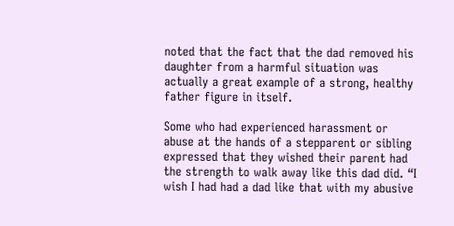noted that the fact that the dad removed his daughter from a harmful situation was actually a great example of a strong, healthy father figure in itself.

Some who had experienced harassment or abuse at the hands of a stepparent or sibling expressed that they wished their parent had the strength to walk away like this dad did. “I wish I had had a dad like that with my abusive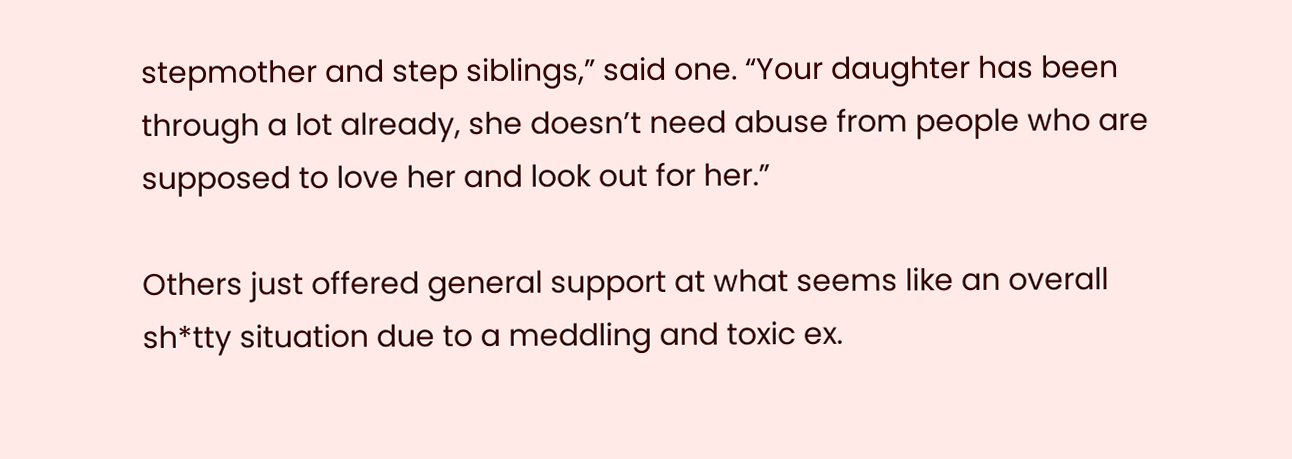stepmother and step siblings,” said one. “Your daughter has been through a lot already, she doesn’t need abuse from people who are supposed to love her and look out for her.”

Others just offered general support at what seems like an overall sh*tty situation due to a meddling and toxic ex.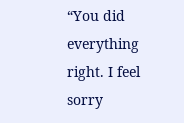“You did everything right. I feel sorry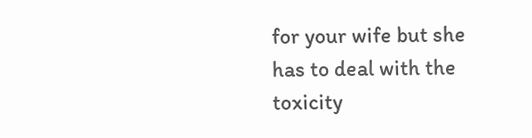for your wife but she has to deal with the toxicity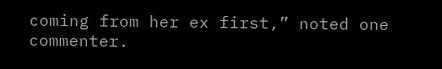coming from her ex first,” noted one commenter.